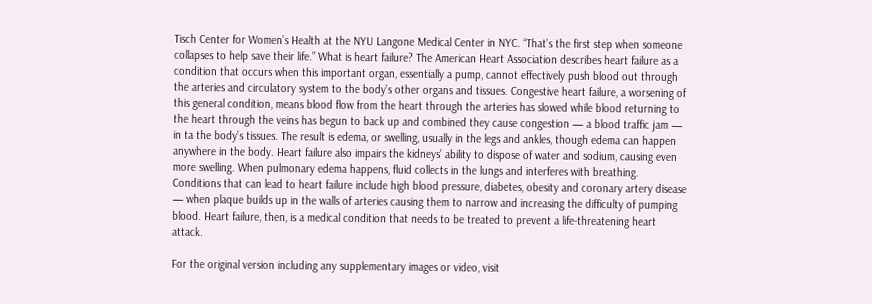Tisch Center for Women’s Health at the NYU Langone Medical Center in NYC. “That’s the first step when someone collapses to help save their life.” What is heart failure? The American Heart Association describes heart failure as a condition that occurs when this important organ, essentially a pump, cannot effectively push blood out through the arteries and circulatory system to the body’s other organs and tissues. Congestive heart failure, a worsening of this general condition, means blood flow from the heart through the arteries has slowed while blood returning to the heart through the veins has begun to back up and combined they cause congestion — a blood traffic jam — in ta the body’s tissues. The result is edema, or swelling, usually in the legs and ankles, though edema can happen anywhere in the body. Heart failure also impairs the kidneys’ ability to dispose of water and sodium, causing even more swelling. When pulmonary edema happens, fluid collects in the lungs and interferes with breathing. Conditions that can lead to heart failure include high blood pressure, diabetes, obesity and coronary artery disease — when plaque builds up in the walls of arteries causing them to narrow and increasing the difficulty of pumping blood. Heart failure, then, is a medical condition that needs to be treated to prevent a life-threatening heart attack.

For the original version including any supplementary images or video, visit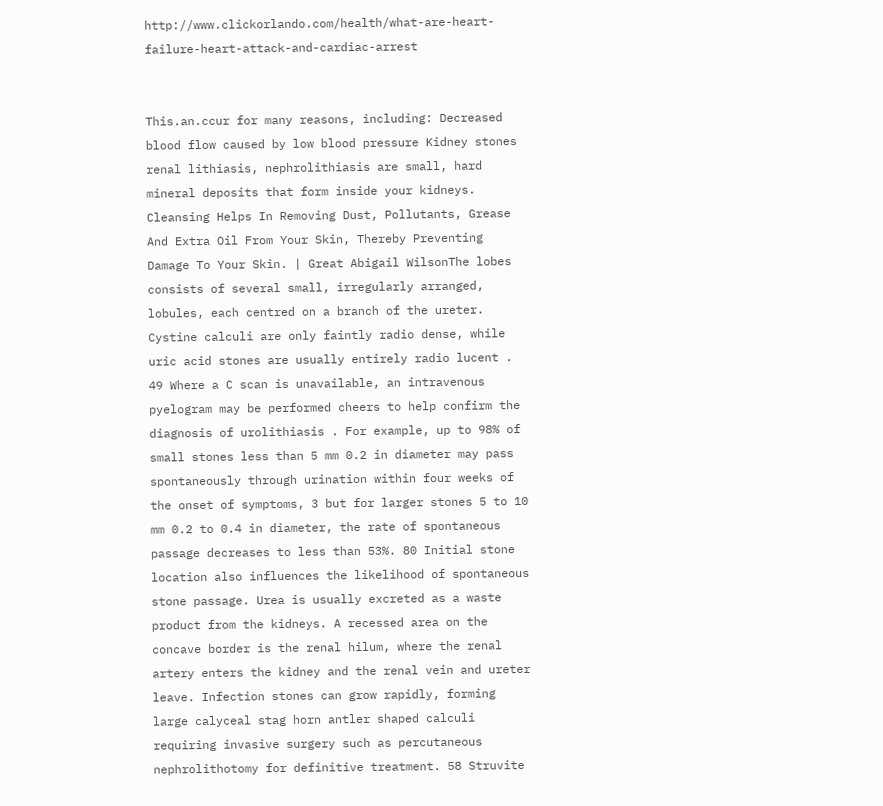http://www.clickorlando.com/health/what-are-heart-failure-heart-attack-and-cardiac-arrest


This.an.ccur for many reasons, including: Decreased blood flow caused by low blood pressure Kidney stones renal lithiasis, nephrolithiasis are small, hard mineral deposits that form inside your kidneys. Cleansing Helps In Removing Dust, Pollutants, Grease And Extra Oil From Your Skin, Thereby Preventing Damage To Your Skin. | Great Abigail WilsonThe lobes consists of several small, irregularly arranged, lobules, each centred on a branch of the ureter. Cystine calculi are only faintly radio dense, while uric acid stones are usually entirely radio lucent . 49 Where a C scan is unavailable, an intravenous pyelogram may be performed cheers to help confirm the diagnosis of urolithiasis . For example, up to 98% of small stones less than 5 mm 0.2 in diameter may pass spontaneously through urination within four weeks of the onset of symptoms, 3 but for larger stones 5 to 10 mm 0.2 to 0.4 in diameter, the rate of spontaneous passage decreases to less than 53%. 80 Initial stone location also influences the likelihood of spontaneous stone passage. Urea is usually excreted as a waste product from the kidneys. A recessed area on the concave border is the renal hilum, where the renal artery enters the kidney and the renal vein and ureter leave. Infection stones can grow rapidly, forming large calyceal stag horn antler shaped calculi requiring invasive surgery such as percutaneous nephrolithotomy for definitive treatment. 58 Struvite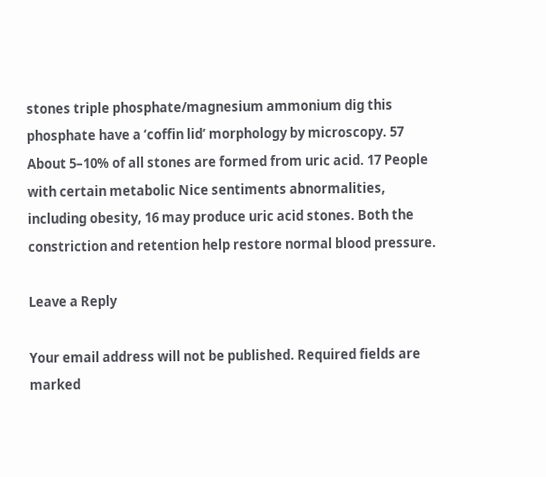stones triple phosphate/magnesium ammonium dig this phosphate have a ‘coffin lid’ morphology by microscopy. 57 About 5–10% of all stones are formed from uric acid. 17 People with certain metabolic Nice sentiments abnormalities, including obesity, 16 may produce uric acid stones. Both the constriction and retention help restore normal blood pressure.

Leave a Reply

Your email address will not be published. Required fields are marked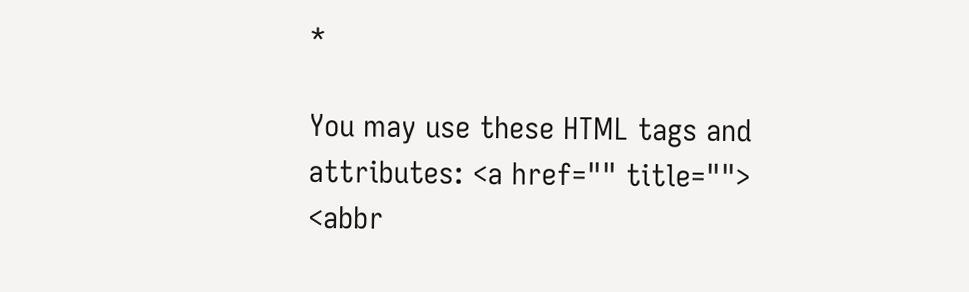*

You may use these HTML tags and attributes: <a href="" title=""> <abbr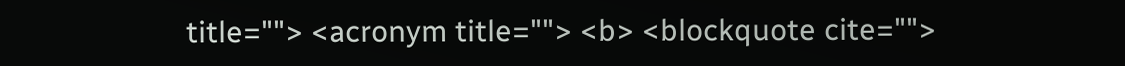title=""> <acronym title=""> <b> <blockquote cite="">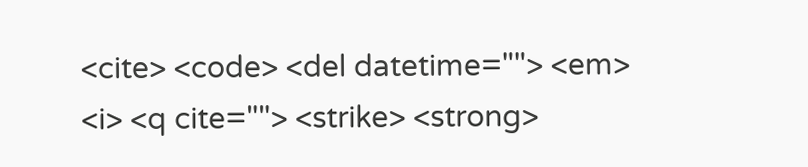<cite> <code> <del datetime=""> <em> <i> <q cite=""> <strike> <strong>